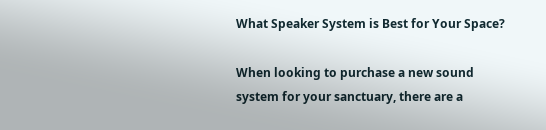What Speaker System is Best for Your Space?

When looking to purchase a new sound system for your sanctuary, there are a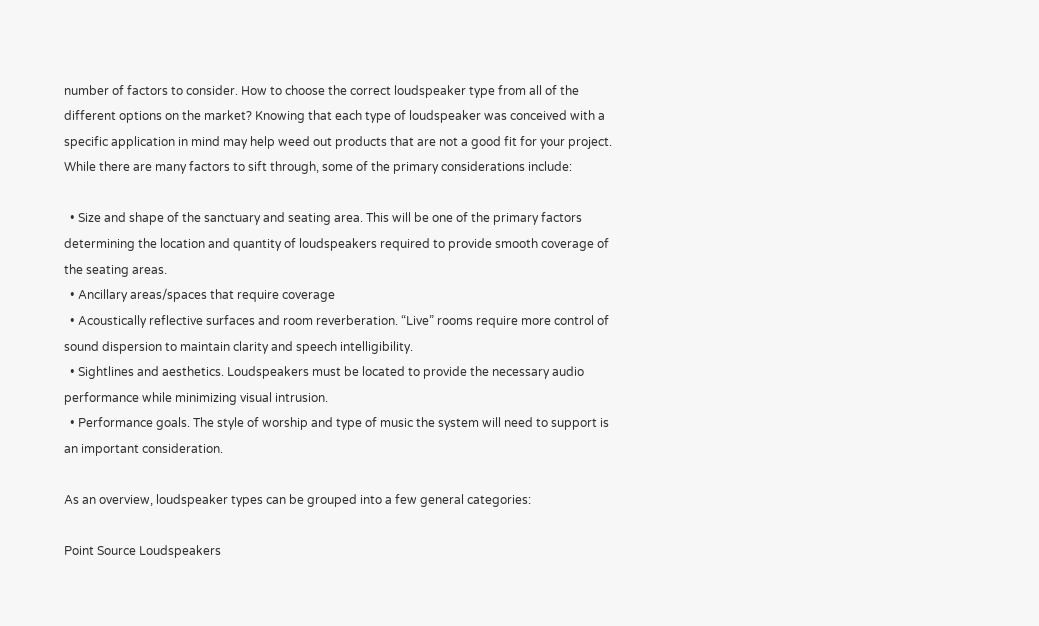number of factors to consider. How to choose the correct loudspeaker type from all of the different options on the market? Knowing that each type of loudspeaker was conceived with a specific application in mind may help weed out products that are not a good fit for your project. While there are many factors to sift through, some of the primary considerations include:

  • Size and shape of the sanctuary and seating area. This will be one of the primary factors determining the location and quantity of loudspeakers required to provide smooth coverage of the seating areas.
  • Ancillary areas/spaces that require coverage
  • Acoustically reflective surfaces and room reverberation. “Live” rooms require more control of sound dispersion to maintain clarity and speech intelligibility.
  • Sightlines and aesthetics. Loudspeakers must be located to provide the necessary audio performance while minimizing visual intrusion.
  • Performance goals. The style of worship and type of music the system will need to support is an important consideration.

As an overview, loudspeaker types can be grouped into a few general categories:

Point Source Loudspeakers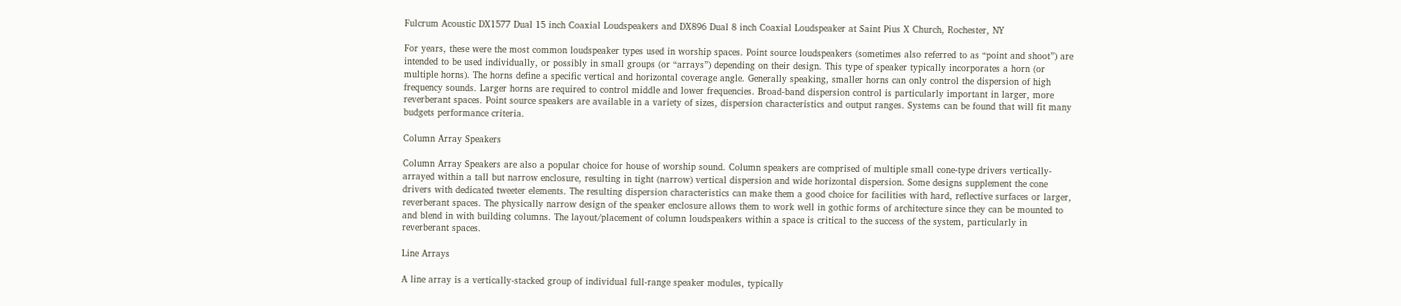Fulcrum Acoustic DX1577 Dual 15 inch Coaxial Loudspeakers and DX896 Dual 8 inch Coaxial Loudspeaker at Saint Pius X Church, Rochester, NY

For years, these were the most common loudspeaker types used in worship spaces. Point source loudspeakers (sometimes also referred to as “point and shoot”) are intended to be used individually, or possibly in small groups (or “arrays”) depending on their design. This type of speaker typically incorporates a horn (or multiple horns). The horns define a specific vertical and horizontal coverage angle. Generally speaking, smaller horns can only control the dispersion of high frequency sounds. Larger horns are required to control middle and lower frequencies. Broad-band dispersion control is particularly important in larger, more reverberant spaces. Point source speakers are available in a variety of sizes, dispersion characteristics and output ranges. Systems can be found that will fit many budgets performance criteria.

Column Array Speakers

Column Array Speakers are also a popular choice for house of worship sound. Column speakers are comprised of multiple small cone-type drivers vertically-arrayed within a tall but narrow enclosure, resulting in tight (narrow) vertical dispersion and wide horizontal dispersion. Some designs supplement the cone drivers with dedicated tweeter elements. The resulting dispersion characteristics can make them a good choice for facilities with hard, reflective surfaces or larger, reverberant spaces. The physically narrow design of the speaker enclosure allows them to work well in gothic forms of architecture since they can be mounted to and blend in with building columns. The layout/placement of column loudspeakers within a space is critical to the success of the system, particularly in reverberant spaces.

Line Arrays

A line array is a vertically-stacked group of individual full-range speaker modules, typically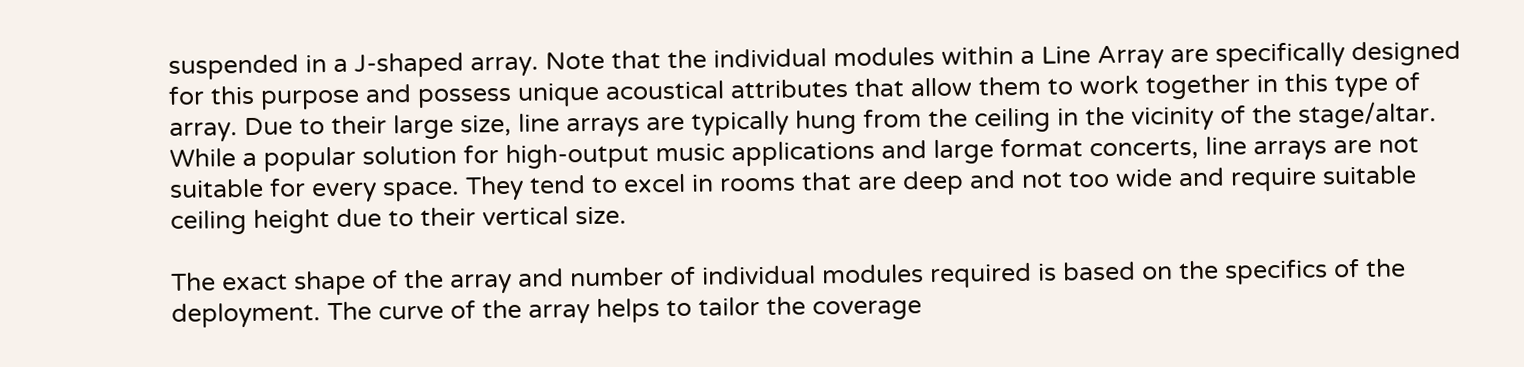suspended in a J-shaped array. Note that the individual modules within a Line Array are specifically designed for this purpose and possess unique acoustical attributes that allow them to work together in this type of array. Due to their large size, line arrays are typically hung from the ceiling in the vicinity of the stage/altar. While a popular solution for high-output music applications and large format concerts, line arrays are not suitable for every space. They tend to excel in rooms that are deep and not too wide and require suitable ceiling height due to their vertical size.

The exact shape of the array and number of individual modules required is based on the specifics of the deployment. The curve of the array helps to tailor the coverage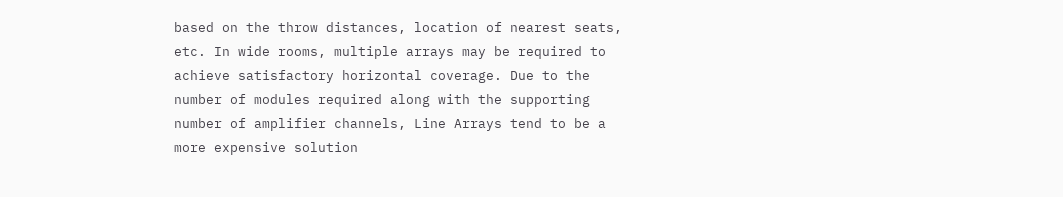based on the throw distances, location of nearest seats, etc. In wide rooms, multiple arrays may be required to achieve satisfactory horizontal coverage. Due to the number of modules required along with the supporting number of amplifier channels, Line Arrays tend to be a more expensive solution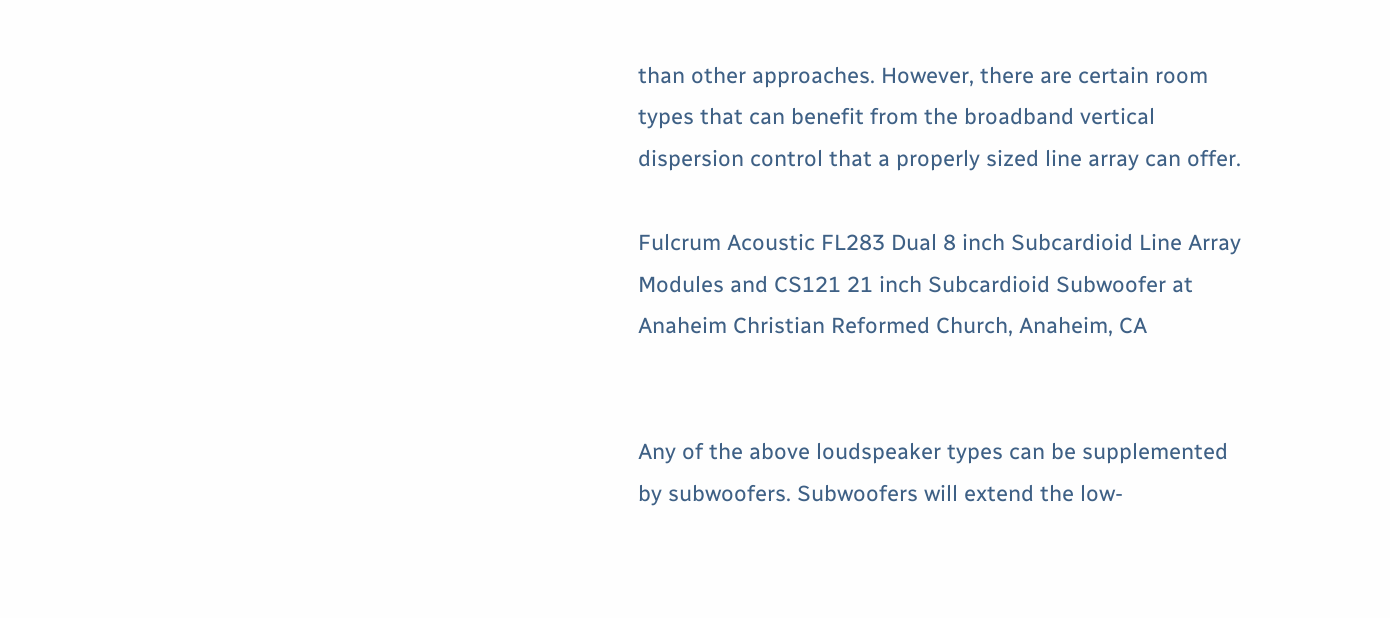than other approaches. However, there are certain room types that can benefit from the broadband vertical dispersion control that a properly sized line array can offer.

Fulcrum Acoustic FL283 Dual 8 inch Subcardioid Line Array Modules and CS121 21 inch Subcardioid Subwoofer at Anaheim Christian Reformed Church, Anaheim, CA


Any of the above loudspeaker types can be supplemented by subwoofers. Subwoofers will extend the low-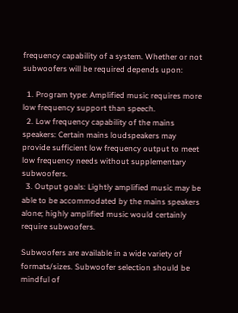frequency capability of a system. Whether or not subwoofers will be required depends upon:

  1. Program type: Amplified music requires more low frequency support than speech.
  2. Low frequency capability of the mains speakers: Certain mains loudspeakers may provide sufficient low frequency output to meet low frequency needs without supplementary subwoofers.
  3. Output goals: Lightly amplified music may be able to be accommodated by the mains speakers alone; highly amplified music would certainly require subwoofers.

Subwoofers are available in a wide variety of formats/sizes. Subwoofer selection should be mindful of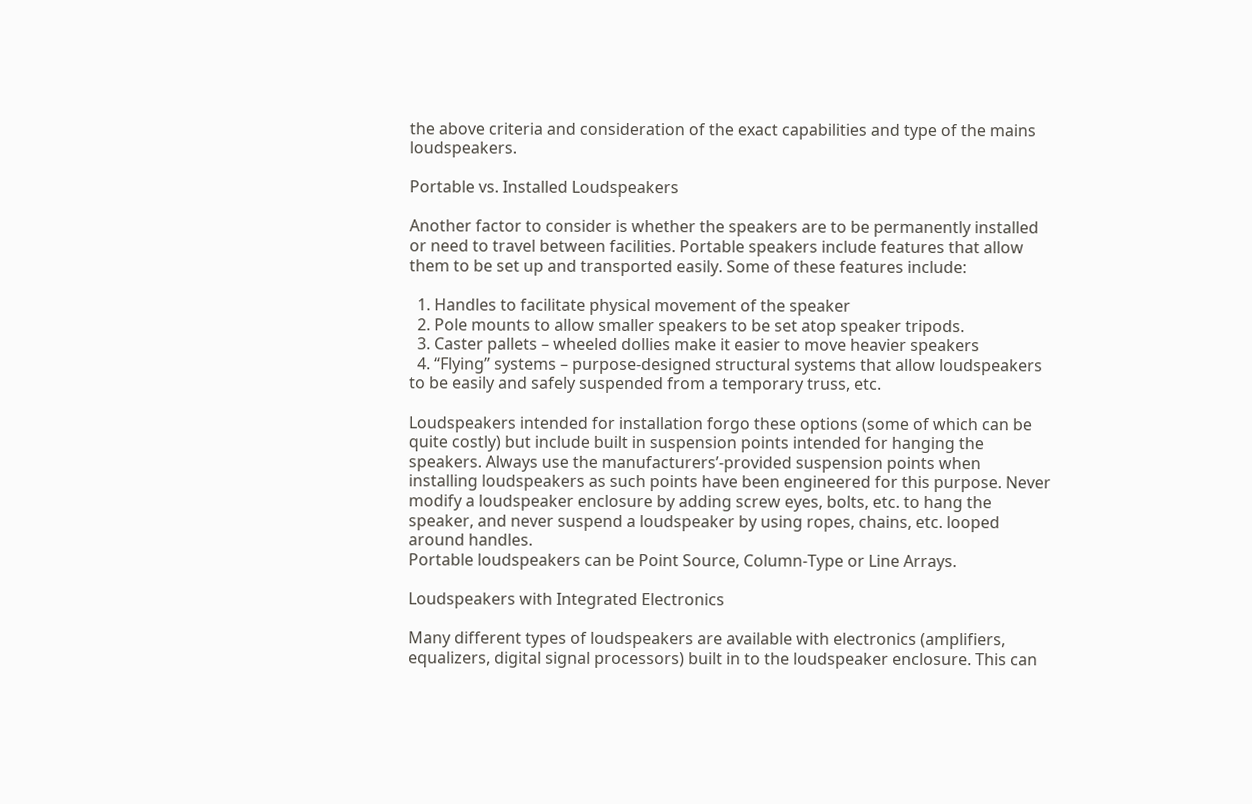the above criteria and consideration of the exact capabilities and type of the mains loudspeakers.

Portable vs. Installed Loudspeakers

Another factor to consider is whether the speakers are to be permanently installed or need to travel between facilities. Portable speakers include features that allow them to be set up and transported easily. Some of these features include:

  1. Handles to facilitate physical movement of the speaker
  2. Pole mounts to allow smaller speakers to be set atop speaker tripods.
  3. Caster pallets – wheeled dollies make it easier to move heavier speakers
  4. “Flying” systems – purpose-designed structural systems that allow loudspeakers to be easily and safely suspended from a temporary truss, etc.

Loudspeakers intended for installation forgo these options (some of which can be quite costly) but include built in suspension points intended for hanging the speakers. Always use the manufacturers’-provided suspension points when installing loudspeakers as such points have been engineered for this purpose. Never modify a loudspeaker enclosure by adding screw eyes, bolts, etc. to hang the speaker, and never suspend a loudspeaker by using ropes, chains, etc. looped around handles.
Portable loudspeakers can be Point Source, Column-Type or Line Arrays.

Loudspeakers with Integrated Electronics

Many different types of loudspeakers are available with electronics (amplifiers, equalizers, digital signal processors) built in to the loudspeaker enclosure. This can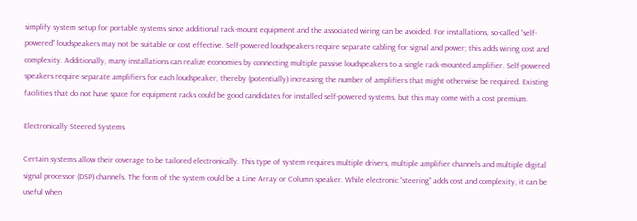simplify system setup for portable systems since additional rack-mount equipment and the associated wiring can be avoided. For installations, so-called “self-powered” loudspeakers may not be suitable or cost effective. Self-powered loudspeakers require separate cabling for signal and power; this adds wiring cost and complexity. Additionally, many installations can realize economies by connecting multiple passive loudspeakers to a single rack-mounted amplifier. Self-powered speakers require separate amplifiers for each loudspeaker, thereby (potentially) increasing the number of amplifiers that might otherwise be required. Existing facilities that do not have space for equipment racks could be good candidates for installed self-powered systems, but this may come with a cost premium.

Electronically Steered Systems

Certain systems allow their coverage to be tailored electronically. This type of system requires multiple drivers, multiple amplifier channels and multiple digital signal processor (DSP) channels. The form of the system could be a Line Array or Column speaker. While electronic “steering” adds cost and complexity, it can be useful when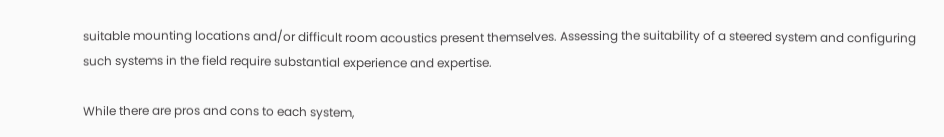suitable mounting locations and/or difficult room acoustics present themselves. Assessing the suitability of a steered system and configuring such systems in the field require substantial experience and expertise.

While there are pros and cons to each system,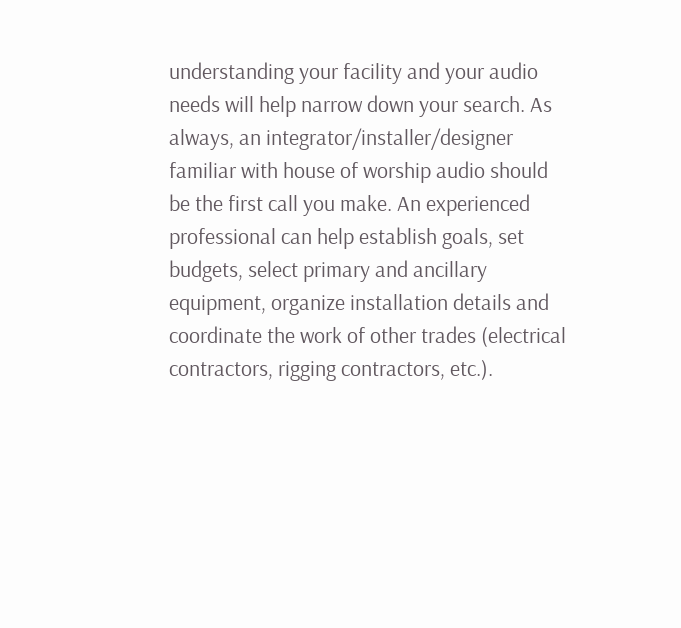understanding your facility and your audio needs will help narrow down your search. As always, an integrator/installer/designer familiar with house of worship audio should be the first call you make. An experienced professional can help establish goals, set budgets, select primary and ancillary equipment, organize installation details and coordinate the work of other trades (electrical contractors, rigging contractors, etc.).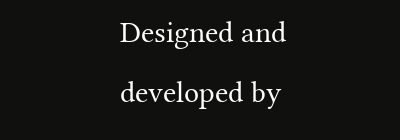Designed and developed by